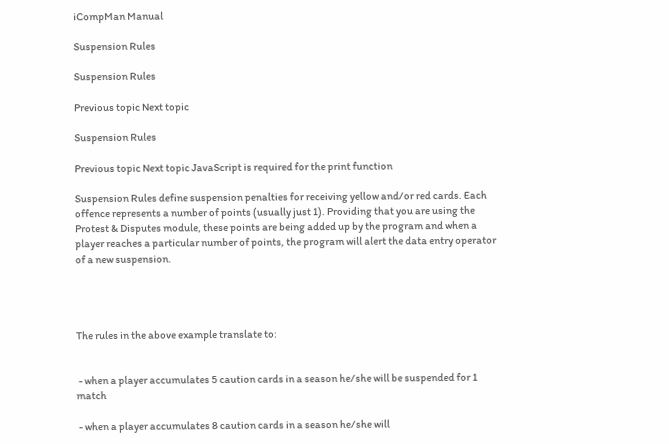iCompMan Manual

Suspension Rules

Suspension Rules

Previous topic Next topic

Suspension Rules

Previous topic Next topic JavaScript is required for the print function

Suspension Rules define suspension penalties for receiving yellow and/or red cards. Each offence represents a number of points (usually just 1). Providing that you are using the Protest & Disputes module, these points are being added up by the program and when a player reaches a particular number of points, the program will alert the data entry operator of a new suspension.




The rules in the above example translate to:


 - when a player accumulates 5 caution cards in a season he/she will be suspended for 1 match

 - when a player accumulates 8 caution cards in a season he/she will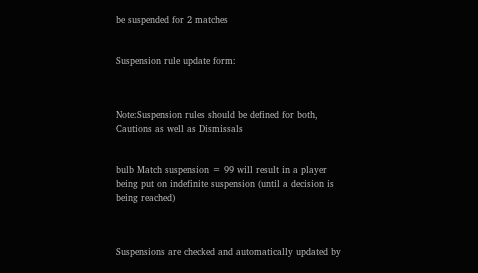be suspended for 2 matches


Suspension rule update form:



Note:Suspension rules should be defined for both, Cautions as well as Dismissals


bulb Match suspension = 99 will result in a player being put on indefinite suspension (until a decision is being reached)



Suspensions are checked and automatically updated by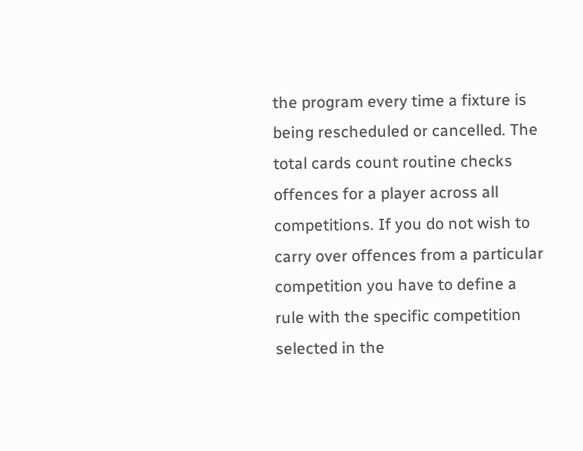the program every time a fixture is being rescheduled or cancelled. The total cards count routine checks offences for a player across all competitions. If you do not wish to carry over offences from a particular competition you have to define a rule with the specific competition selected in the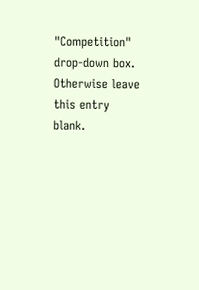"Competition" drop-down box. Otherwise leave this entry blank.